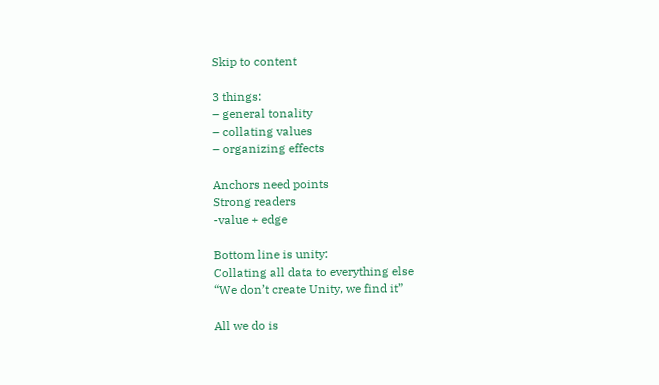Skip to content

3 things:
– general tonality
– collating values
– organizing effects

Anchors need points
Strong readers
-value + edge

Bottom line is unity:
Collating all data to everything else
“We don’t create Unity, we find it”

All we do is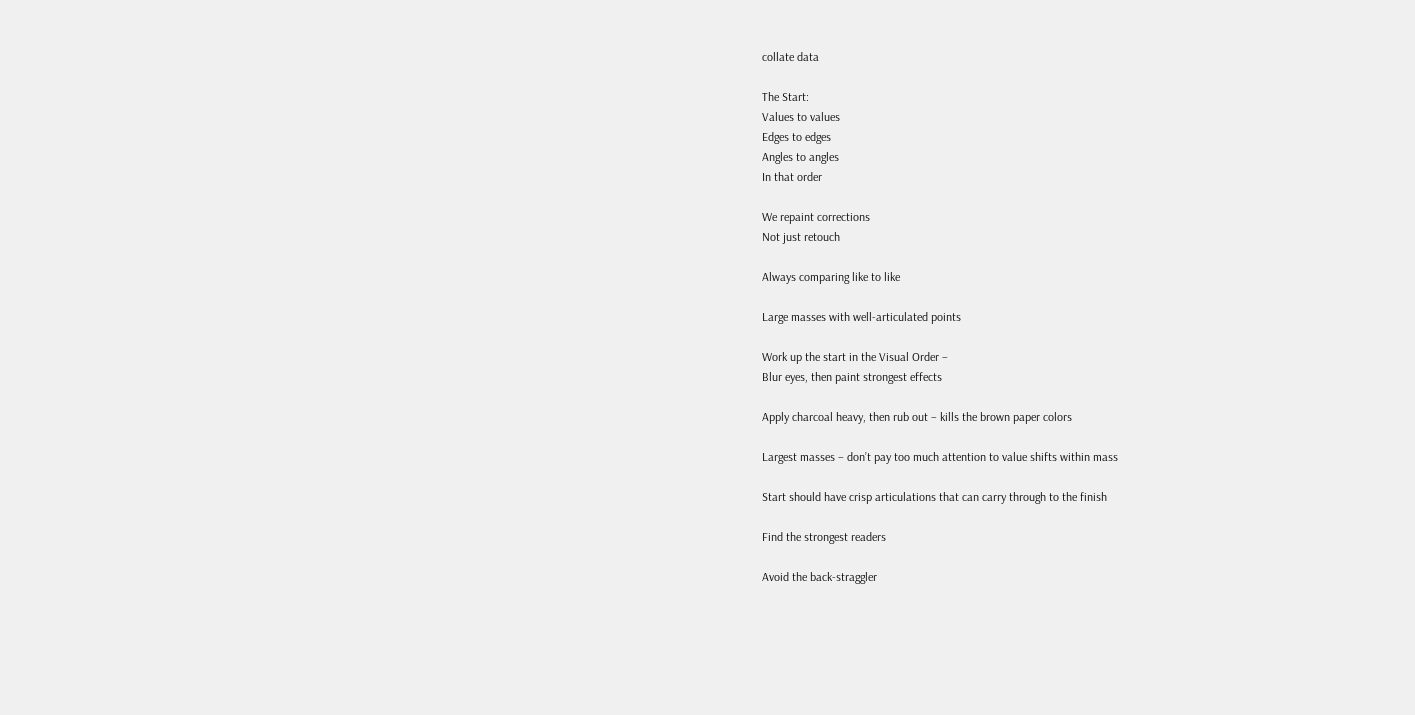collate data

The Start:
Values to values
Edges to edges
Angles to angles
In that order

We repaint corrections
Not just retouch

Always comparing like to like

Large masses with well-articulated points

Work up the start in the Visual Order –
Blur eyes, then paint strongest effects

Apply charcoal heavy, then rub out – kills the brown paper colors

Largest masses – don’t pay too much attention to value shifts within mass

Start should have crisp articulations that can carry through to the finish

Find the strongest readers

Avoid the back-straggler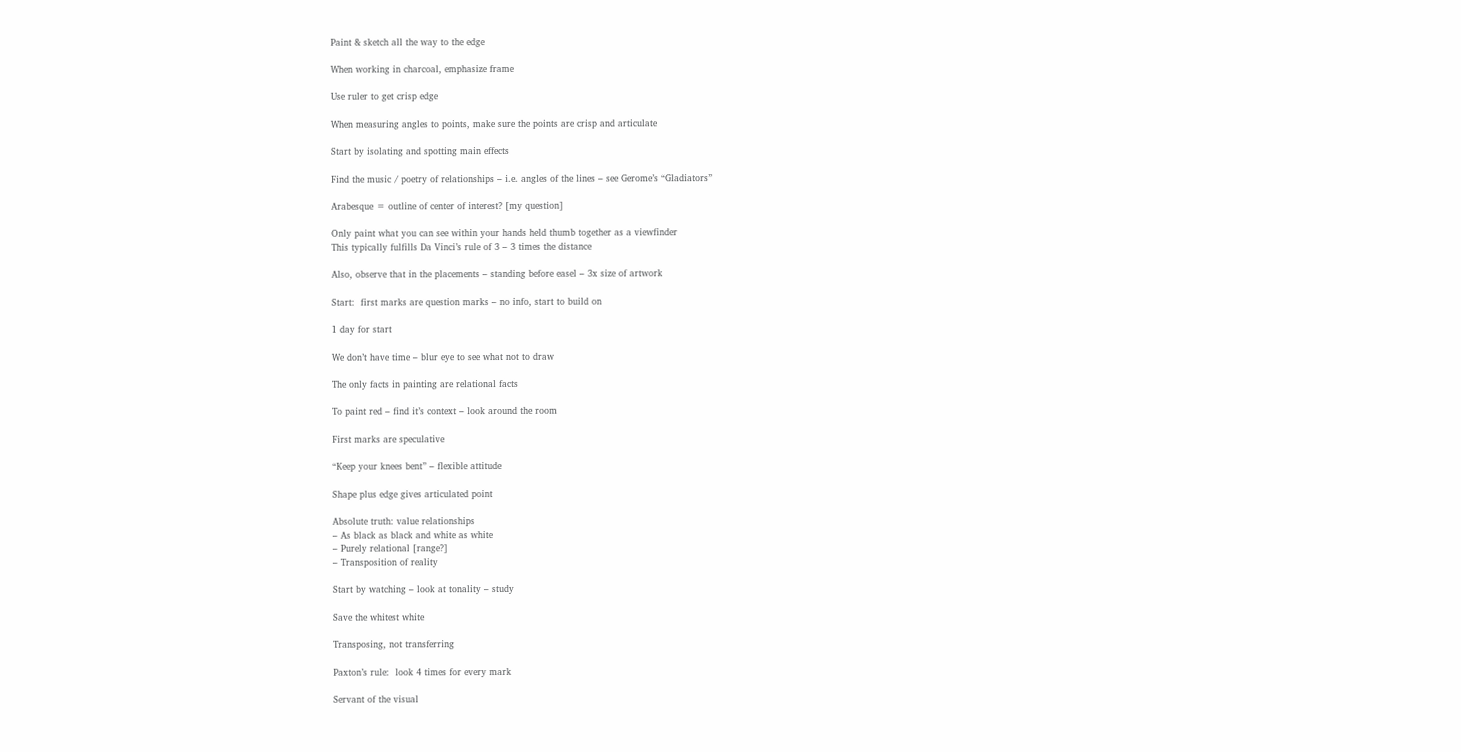Paint & sketch all the way to the edge

When working in charcoal, emphasize frame

Use ruler to get crisp edge

When measuring angles to points, make sure the points are crisp and articulate

Start by isolating and spotting main effects

Find the music / poetry of relationships – i.e. angles of the lines – see Gerome’s “Gladiators”

Arabesque = outline of center of interest? [my question]

Only paint what you can see within your hands held thumb together as a viewfinder
This typically fulfills Da Vinci’s rule of 3 – 3 times the distance

Also, observe that in the placements – standing before easel – 3x size of artwork

Start:  first marks are question marks – no info, start to build on

1 day for start

We don’t have time – blur eye to see what not to draw

The only facts in painting are relational facts

To paint red – find it’s context – look around the room

First marks are speculative

“Keep your knees bent” – flexible attitude

Shape plus edge gives articulated point

Absolute truth: value relationships
– As black as black and white as white
– Purely relational [range?]
– Transposition of reality

Start by watching – look at tonality – study

Save the whitest white

Transposing, not transferring

Paxton’s rule:  look 4 times for every mark

Servant of the visual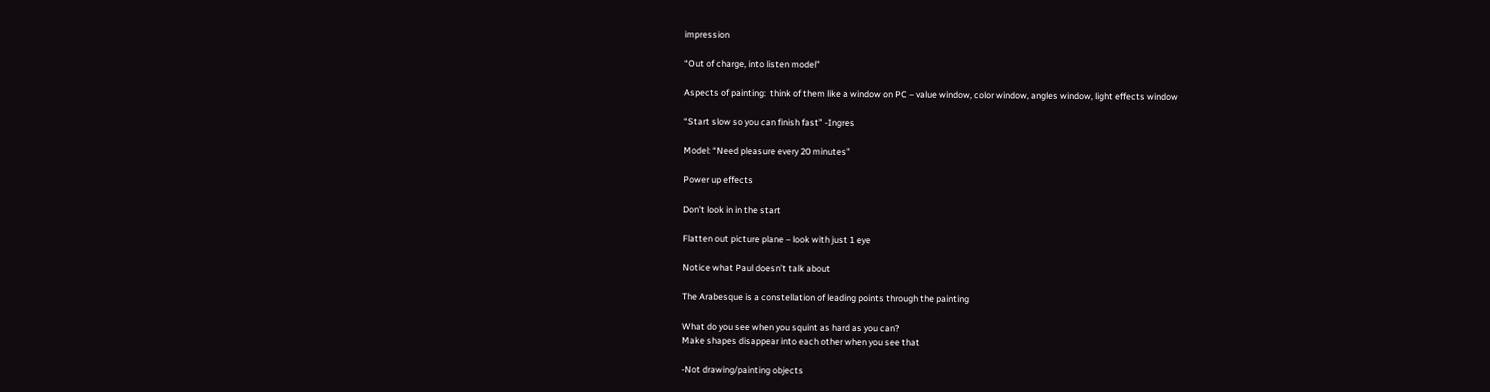impression

“Out of charge, into listen model”

Aspects of painting:  think of them like a window on PC – value window, color window, angles window, light effects window

“Start slow so you can finish fast” -Ingres

Model: “Need pleasure every 20 minutes”

Power up effects

Don’t look in in the start

Flatten out picture plane – look with just 1 eye

Notice what Paul doesn’t talk about

The Arabesque is a constellation of leading points through the painting

What do you see when you squint as hard as you can?
Make shapes disappear into each other when you see that

-Not drawing/painting objects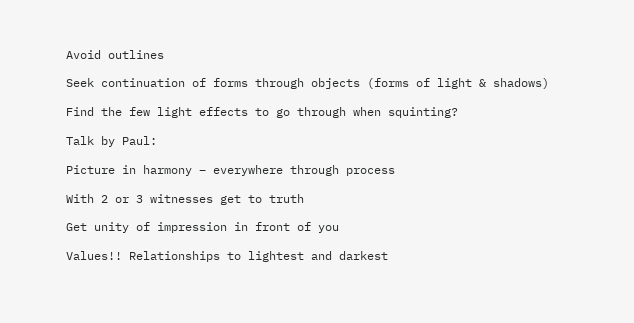Avoid outlines

Seek continuation of forms through objects (forms of light & shadows)

Find the few light effects to go through when squinting?

Talk by Paul:

Picture in harmony – everywhere through process

With 2 or 3 witnesses get to truth

Get unity of impression in front of you

Values!! Relationships to lightest and darkest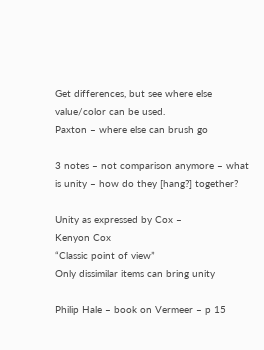Get differences, but see where else value/color can be used.
Paxton – where else can brush go

3 notes – not comparison anymore – what is unity – how do they [hang?] together?

Unity as expressed by Cox –
Kenyon Cox
“Classic point of view”
Only dissimilar items can bring unity

Philip Hale – book on Vermeer – p 15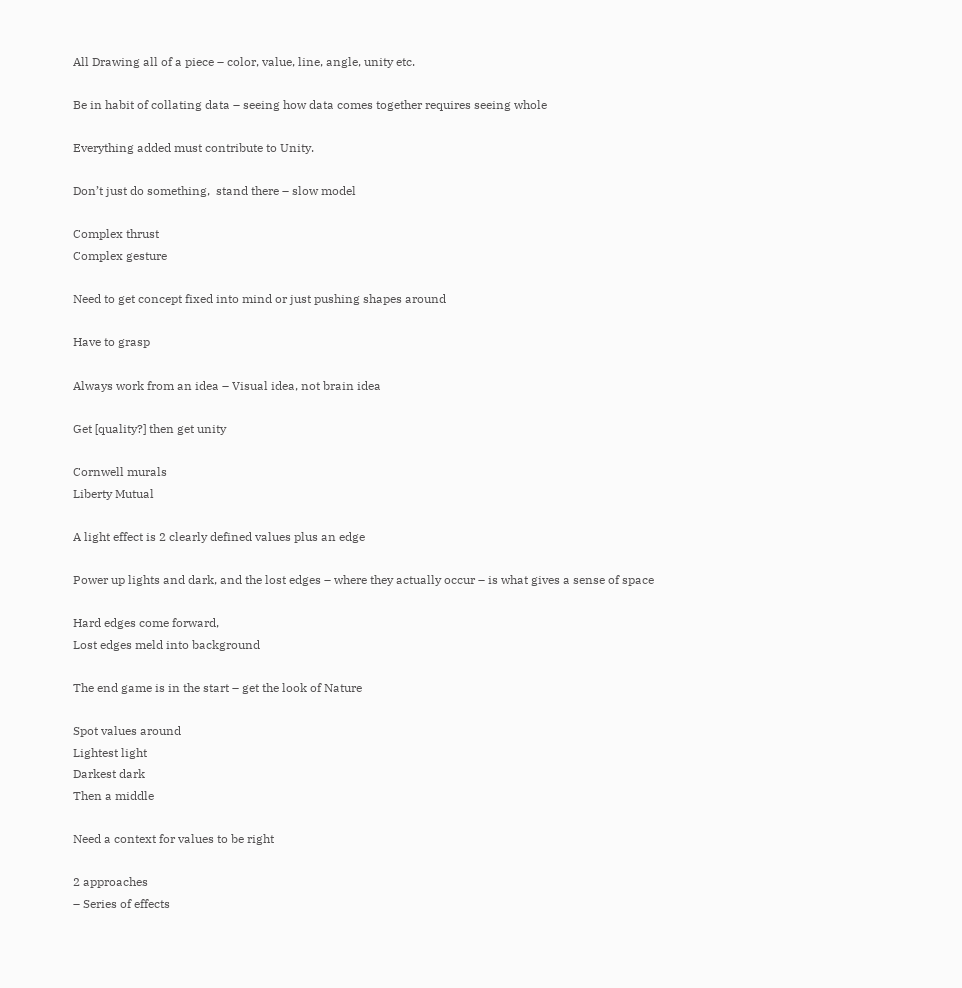All Drawing all of a piece – color, value, line, angle, unity etc.

Be in habit of collating data – seeing how data comes together requires seeing whole

Everything added must contribute to Unity.

Don’t just do something,  stand there – slow model

Complex thrust
Complex gesture

Need to get concept fixed into mind or just pushing shapes around

Have to grasp

Always work from an idea – Visual idea, not brain idea

Get [quality?] then get unity

Cornwell murals
Liberty Mutual

A light effect is 2 clearly defined values plus an edge

Power up lights and dark, and the lost edges – where they actually occur – is what gives a sense of space

Hard edges come forward,
Lost edges meld into background

The end game is in the start – get the look of Nature

Spot values around
Lightest light
Darkest dark
Then a middle

Need a context for values to be right

2 approaches
– Series of effects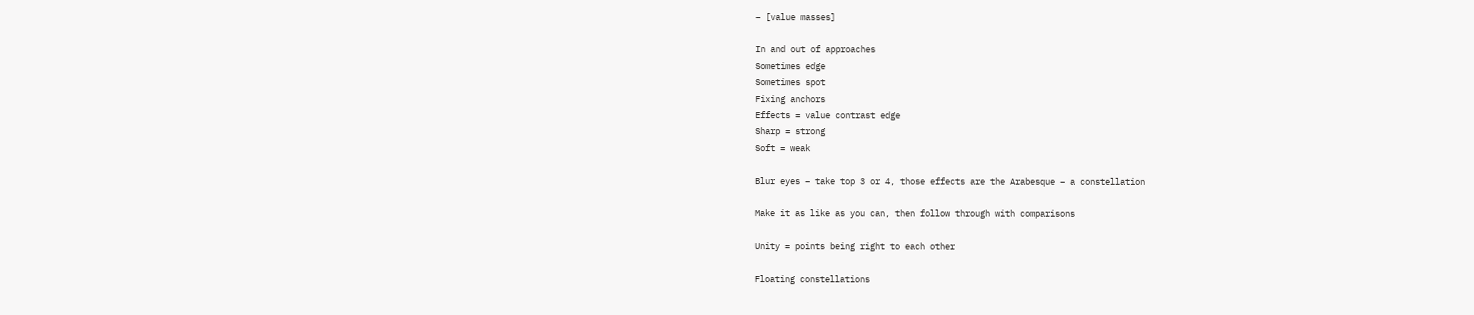– [value masses]

In and out of approaches
Sometimes edge
Sometimes spot
Fixing anchors
Effects = value contrast edge
Sharp = strong
Soft = weak

Blur eyes – take top 3 or 4, those effects are the Arabesque – a constellation

Make it as like as you can, then follow through with comparisons

Unity = points being right to each other

Floating constellations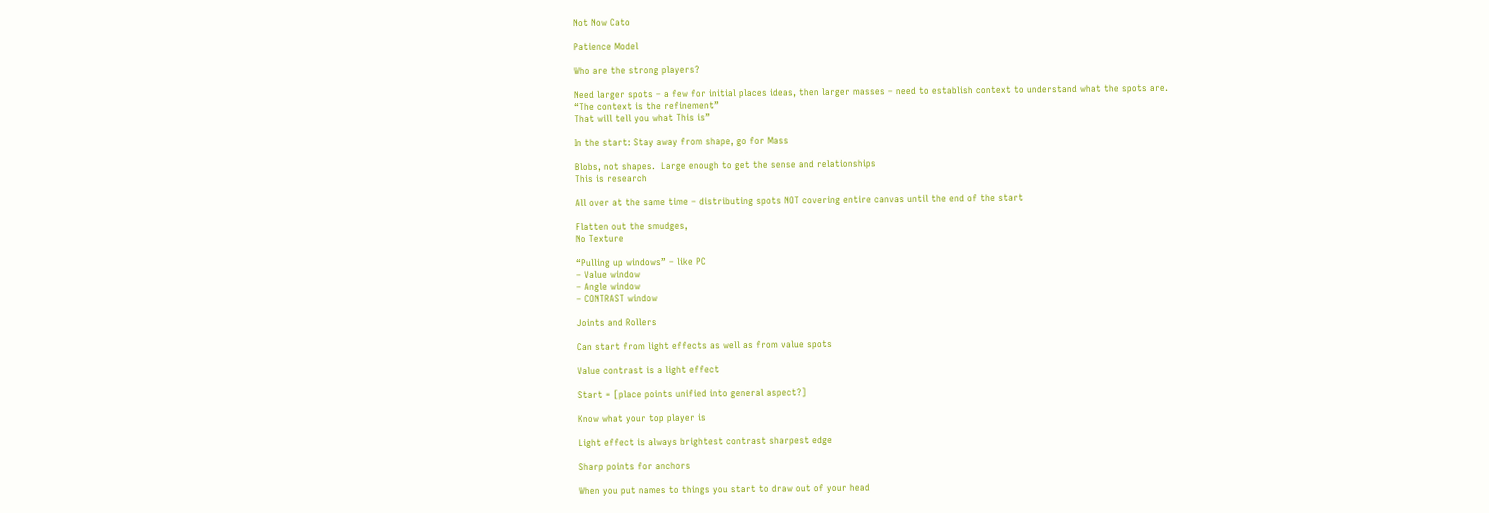Not Now Cato

Patience Model

Who are the strong players?

Need larger spots – a few for initial places ideas, then larger masses – need to establish context to understand what the spots are.
“The context is the refinement”
That will tell you what This is”

In the start: Stay away from shape, go for Mass

Blobs, not shapes.  Large enough to get the sense and relationships
This is research

All over at the same time – distributing spots NOT covering entire canvas until the end of the start

Flatten out the smudges,
No Texture

“Pulling up windows” – like PC
– Value window
– Angle window
– CONTRAST window

Joints and Rollers

Can start from light effects as well as from value spots

Value contrast is a light effect

Start = [place points unified into general aspect?]

Know what your top player is

Light effect is always brightest contrast sharpest edge

Sharp points for anchors

When you put names to things you start to draw out of your head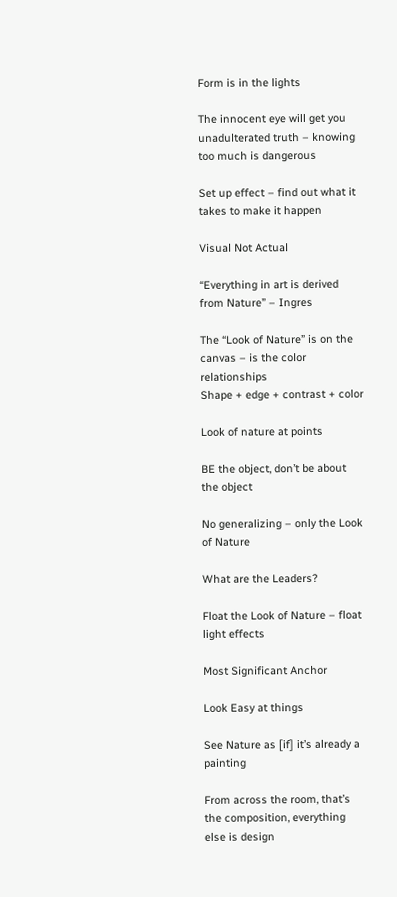Form is in the lights

The innocent eye will get you unadulterated truth – knowing too much is dangerous

Set up effect – find out what it takes to make it happen

Visual Not Actual

“Everything in art is derived from Nature” – Ingres

The “Look of Nature” is on the canvas – is the color relationships
Shape + edge + contrast + color

Look of nature at points

BE the object, don’t be about the object

No generalizing – only the Look of Nature

What are the Leaders?

Float the Look of Nature – float light effects

Most Significant Anchor

Look Easy at things

See Nature as [if] it’s already a painting

From across the room, that’s the composition, everything else is design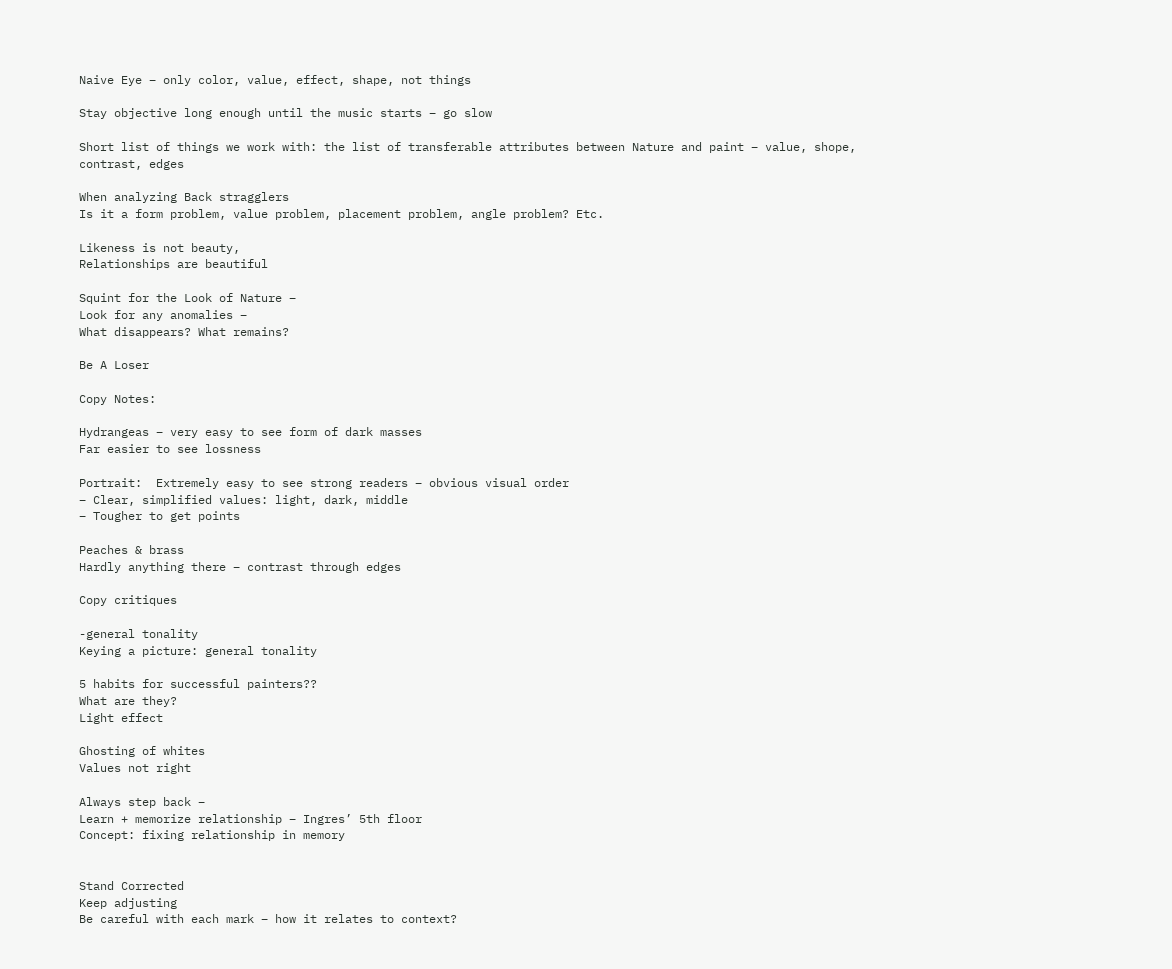Naive Eye – only color, value, effect, shape, not things

Stay objective long enough until the music starts – go slow

Short list of things we work with: the list of transferable attributes between Nature and paint – value, shope, contrast, edges

When analyzing Back stragglers
Is it a form problem, value problem, placement problem, angle problem? Etc.

Likeness is not beauty,
Relationships are beautiful

Squint for the Look of Nature –
Look for any anomalies –
What disappears? What remains?

Be A Loser

Copy Notes:

Hydrangeas – very easy to see form of dark masses
Far easier to see lossness

Portrait:  Extremely easy to see strong readers – obvious visual order
– Clear, simplified values: light, dark, middle
– Tougher to get points

Peaches & brass
Hardly anything there – contrast through edges

Copy critiques

-general tonality
Keying a picture: general tonality

5 habits for successful painters??
What are they?
Light effect

Ghosting of whites
Values not right

Always step back –
Learn + memorize relationship – Ingres’ 5th floor
Concept: fixing relationship in memory


Stand Corrected
Keep adjusting
Be careful with each mark – how it relates to context?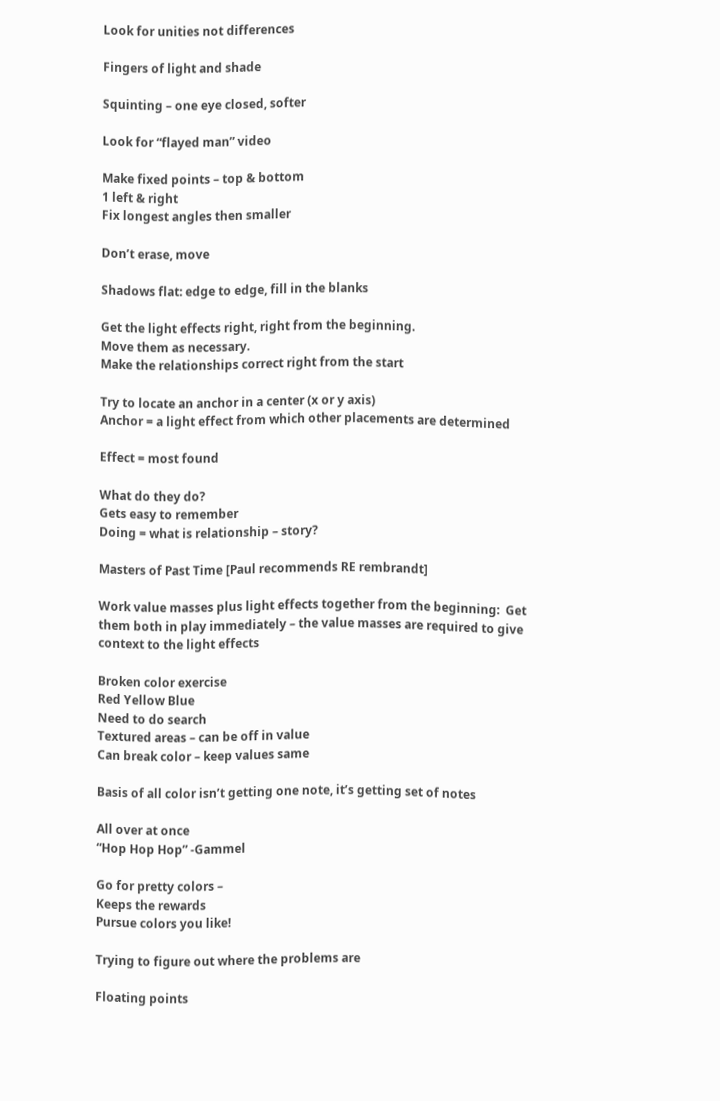Look for unities not differences

Fingers of light and shade

Squinting – one eye closed, softer

Look for “flayed man” video

Make fixed points – top & bottom
1 left & right
Fix longest angles then smaller

Don’t erase, move

Shadows flat: edge to edge, fill in the blanks

Get the light effects right, right from the beginning.
Move them as necessary.
Make the relationships correct right from the start

Try to locate an anchor in a center (x or y axis)
Anchor = a light effect from which other placements are determined

Effect = most found

What do they do?
Gets easy to remember
Doing = what is relationship – story?

Masters of Past Time [Paul recommends RE rembrandt]

Work value masses plus light effects together from the beginning:  Get them both in play immediately – the value masses are required to give context to the light effects

Broken color exercise
Red Yellow Blue
Need to do search
Textured areas – can be off in value
Can break color – keep values same

Basis of all color isn’t getting one note, it’s getting set of notes

All over at once
“Hop Hop Hop” -Gammel

Go for pretty colors –
Keeps the rewards
Pursue colors you like!

Trying to figure out where the problems are

Floating points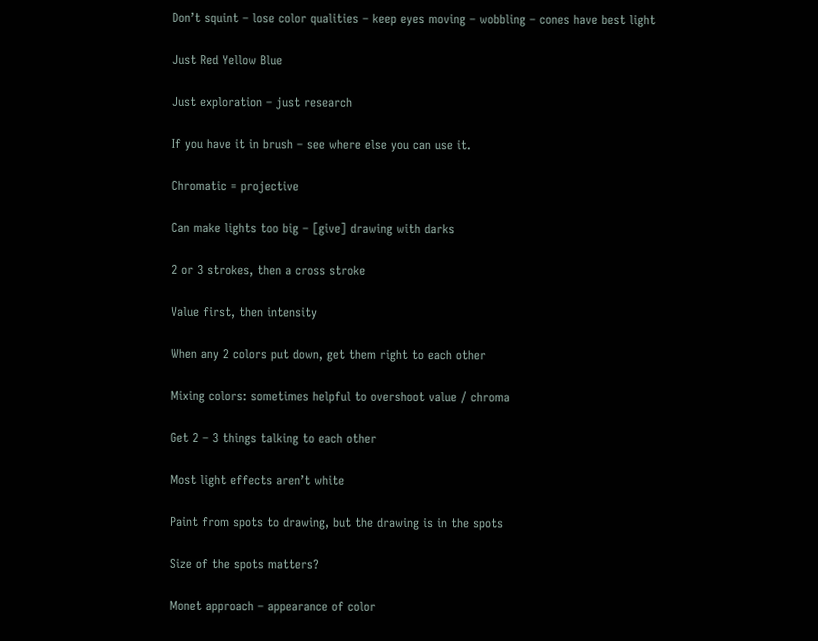Don’t squint – lose color qualities – keep eyes moving – wobbling – cones have best light

Just Red Yellow Blue

Just exploration – just research

If you have it in brush – see where else you can use it.

Chromatic = projective

Can make lights too big – [give] drawing with darks

2 or 3 strokes, then a cross stroke

Value first, then intensity

When any 2 colors put down, get them right to each other

Mixing colors: sometimes helpful to overshoot value / chroma

Get 2 – 3 things talking to each other

Most light effects aren’t white

Paint from spots to drawing, but the drawing is in the spots

Size of the spots matters?

Monet approach – appearance of color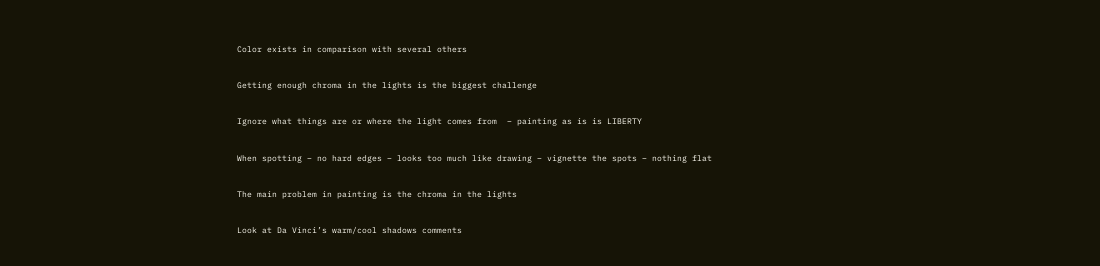Color exists in comparison with several others

Getting enough chroma in the lights is the biggest challenge

Ignore what things are or where the light comes from  – painting as is is LIBERTY

When spotting – no hard edges – looks too much like drawing – vignette the spots – nothing flat

The main problem in painting is the chroma in the lights

Look at Da Vinci’s warm/cool shadows comments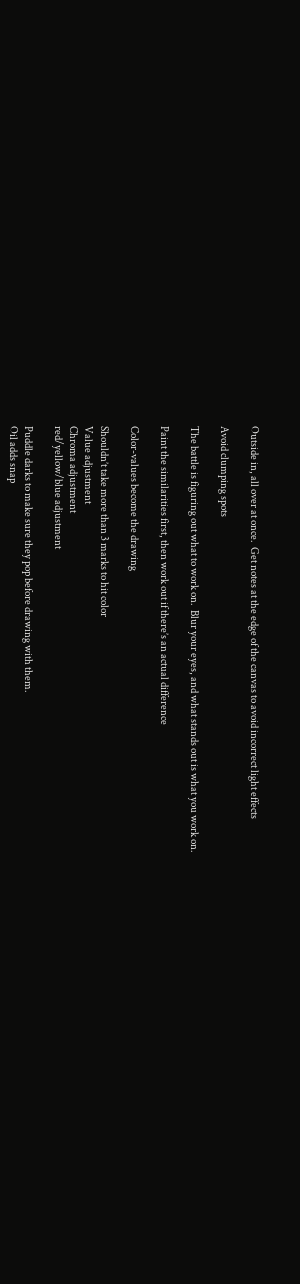Outside in, all over at once.  Get notes at the edge of the canvas to avoid incorrect light effects

Avoid clumping spots

The battle is figuring out what to work on.  Blur your eyes, and what stands out is what you work on.

Paint the similarities first, then work out if there’s an actual difference

Color-values become the drawing

Shouldn’t take more than 3 marks to hit color
Value adjustment
Chroma adjustment
red/yellow/blue adjustment

Puddle darks to make sure they pop before drawing with them.
Oil adds snap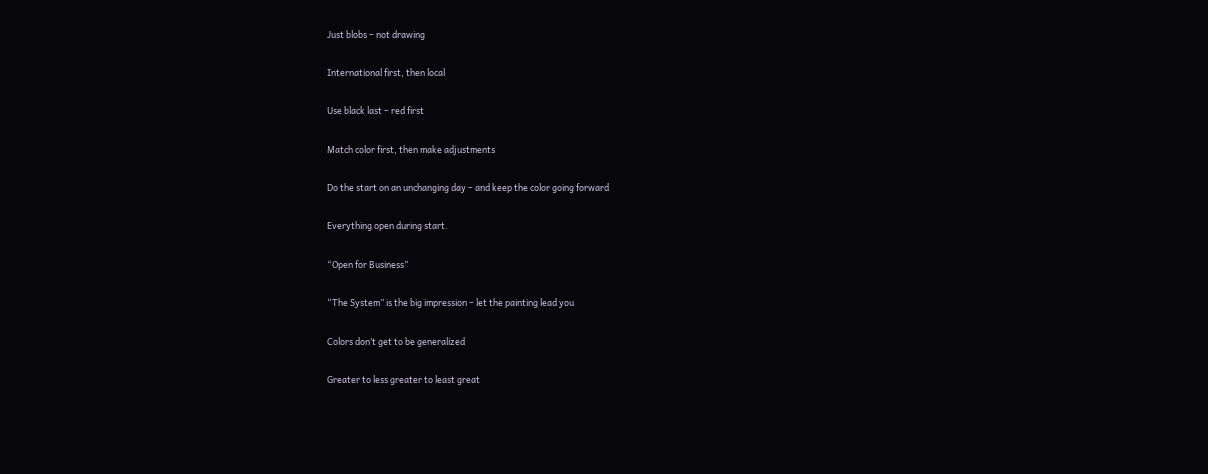Just blobs – not drawing

International first, then local

Use black last – red first

Match color first, then make adjustments

Do the start on an unchanging day – and keep the color going forward

Everything open during start.

“Open for Business”

“The System” is the big impression – let the painting lead you

Colors don’t get to be generalized

Greater to less greater to least great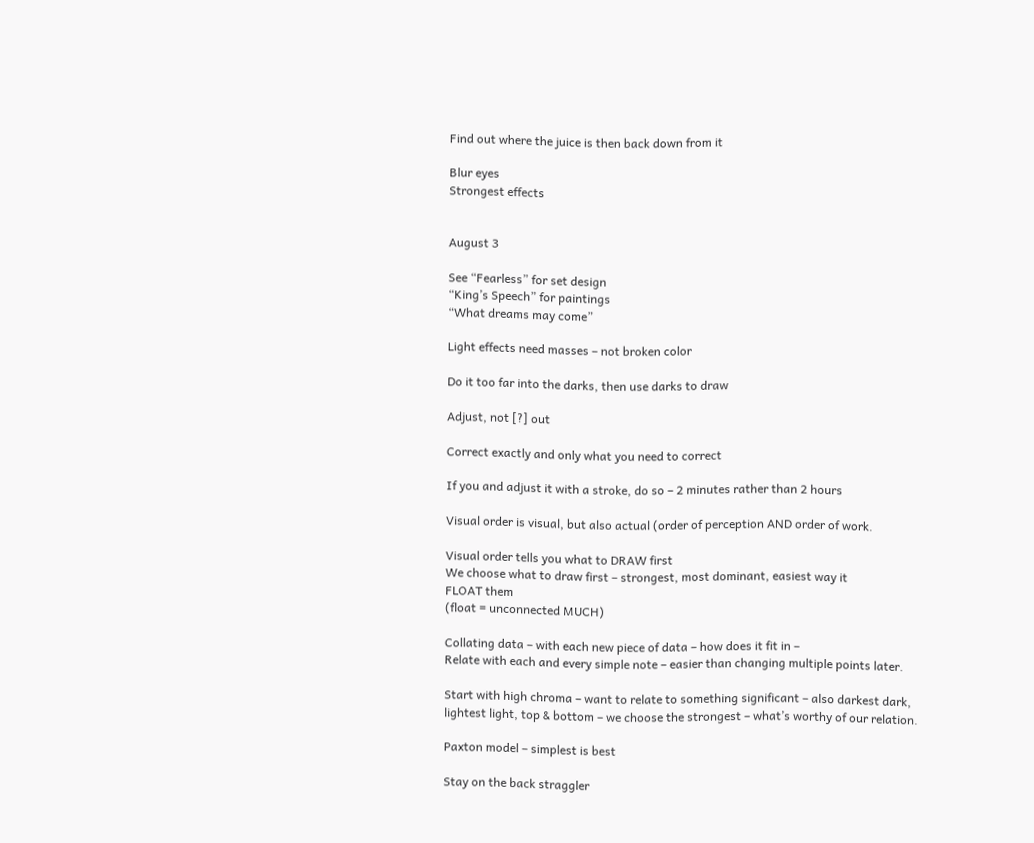Find out where the juice is then back down from it

Blur eyes
Strongest effects


August 3

See “Fearless” for set design
“King’s Speech” for paintings
“What dreams may come”

Light effects need masses – not broken color

Do it too far into the darks, then use darks to draw

Adjust, not [?] out

Correct exactly and only what you need to correct

If you and adjust it with a stroke, do so – 2 minutes rather than 2 hours

Visual order is visual, but also actual (order of perception AND order of work.

Visual order tells you what to DRAW first
We choose what to draw first – strongest, most dominant, easiest way it
FLOAT them
(float = unconnected MUCH)

Collating data – with each new piece of data – how does it fit in –
Relate with each and every simple note – easier than changing multiple points later.

Start with high chroma – want to relate to something significant – also darkest dark, lightest light, top & bottom – we choose the strongest – what’s worthy of our relation.

Paxton model – simplest is best

Stay on the back straggler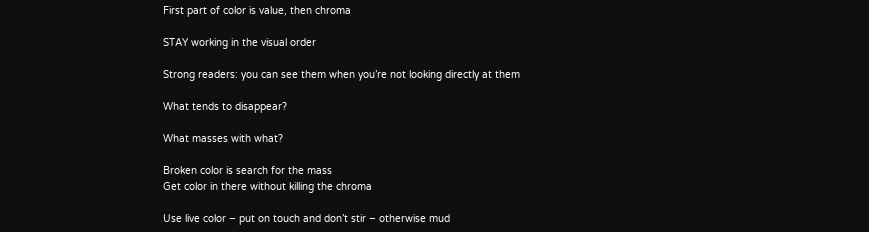First part of color is value, then chroma

STAY working in the visual order

Strong readers: you can see them when you’re not looking directly at them

What tends to disappear?

What masses with what?

Broken color is search for the mass
Get color in there without killing the chroma

Use live color – put on touch and don’t stir – otherwise mud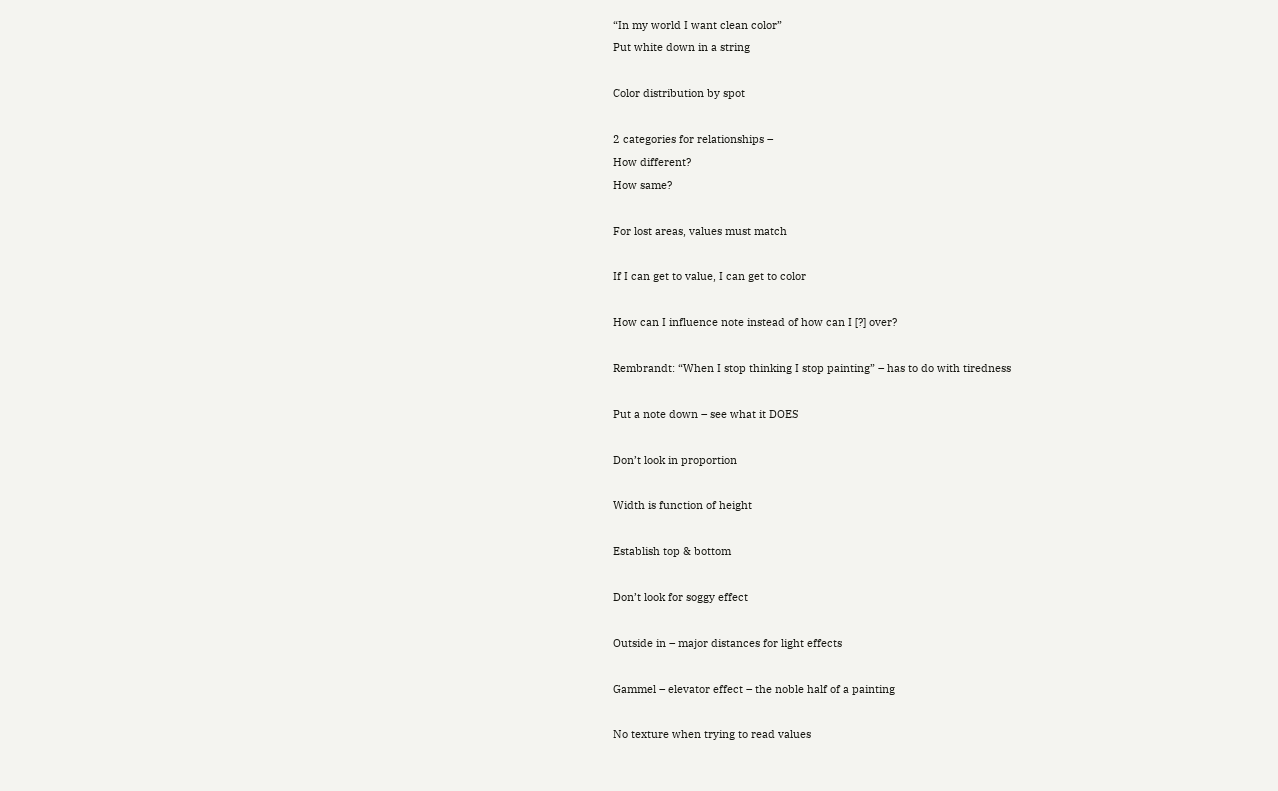“In my world I want clean color”
Put white down in a string

Color distribution by spot

2 categories for relationships –
How different?
How same?

For lost areas, values must match

If I can get to value, I can get to color

How can I influence note instead of how can I [?] over?

Rembrandt: “When I stop thinking I stop painting” – has to do with tiredness

Put a note down – see what it DOES

Don’t look in proportion

Width is function of height

Establish top & bottom

Don’t look for soggy effect

Outside in – major distances for light effects

Gammel – elevator effect – the noble half of a painting

No texture when trying to read values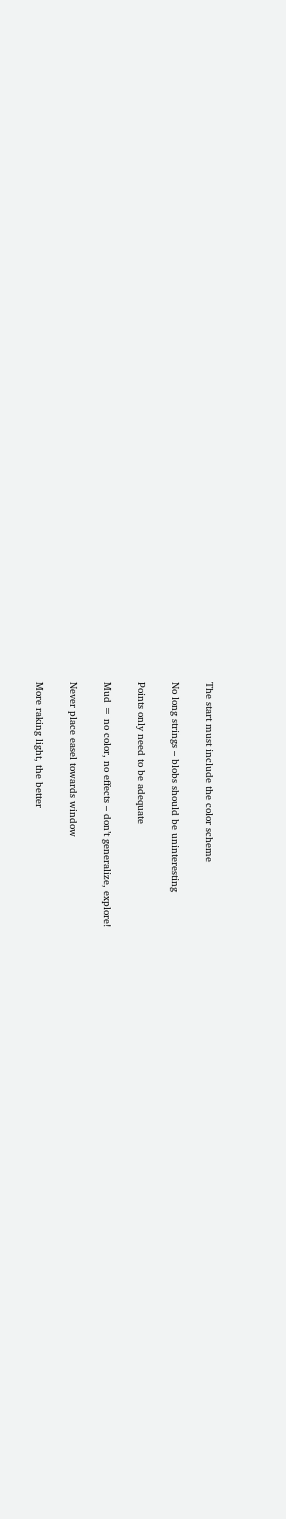The start must include the color scheme

No long strings – blobs should be uninteresting

Points only need to be adequate

Mud = no color, no effects – don’t generalize, explore!

Never place easel towards window

More raking light, the better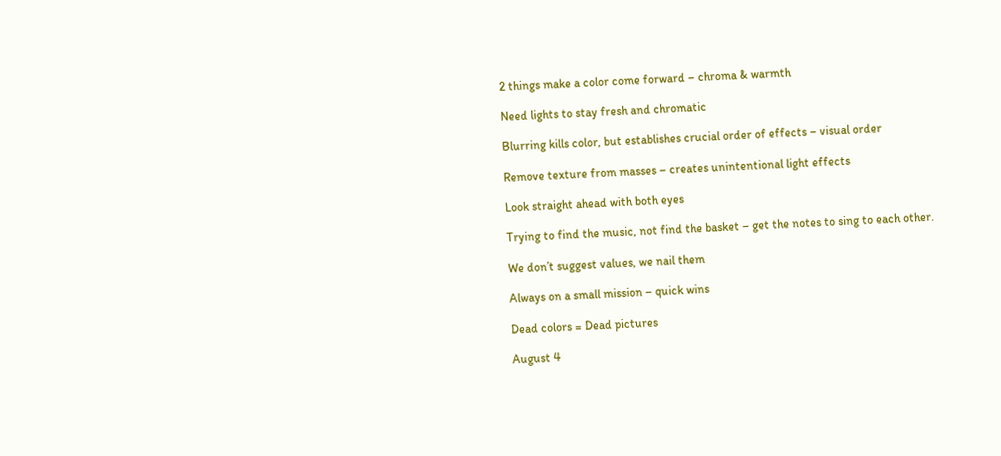2 things make a color come forward – chroma & warmth

Need lights to stay fresh and chromatic

Blurring kills color, but establishes crucial order of effects – visual order

Remove texture from masses – creates unintentional light effects

Look straight ahead with both eyes

Trying to find the music, not find the basket – get the notes to sing to each other.

We don’t suggest values, we nail them

Always on a small mission – quick wins

Dead colors = Dead pictures

August 4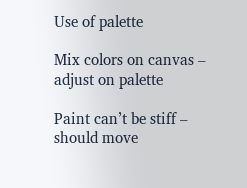Use of palette

Mix colors on canvas – adjust on palette

Paint can’t be stiff – should move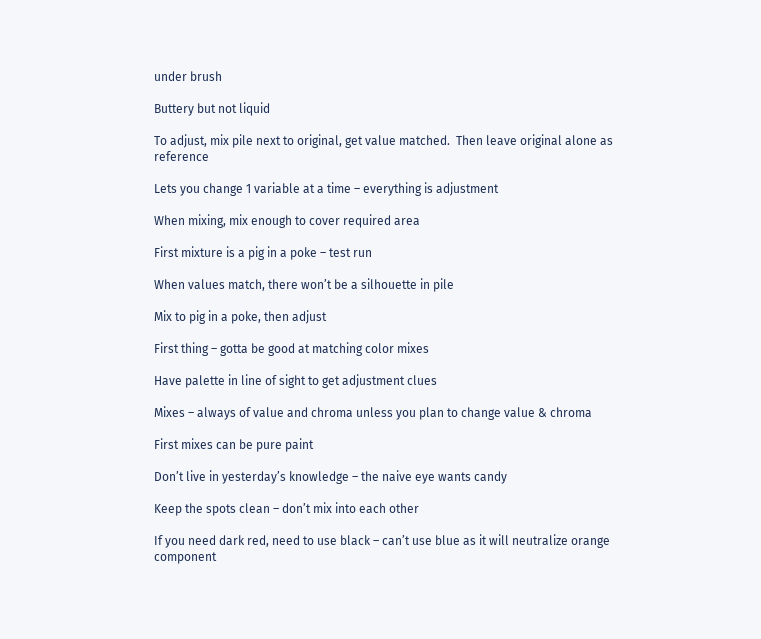under brush

Buttery but not liquid

To adjust, mix pile next to original, get value matched.  Then leave original alone as reference

Lets you change 1 variable at a time – everything is adjustment

When mixing, mix enough to cover required area

First mixture is a pig in a poke – test run

When values match, there won’t be a silhouette in pile

Mix to pig in a poke, then adjust

First thing – gotta be good at matching color mixes

Have palette in line of sight to get adjustment clues

Mixes – always of value and chroma unless you plan to change value & chroma

First mixes can be pure paint

Don’t live in yesterday’s knowledge – the naive eye wants candy

Keep the spots clean – don’t mix into each other

If you need dark red, need to use black – can’t use blue as it will neutralize orange component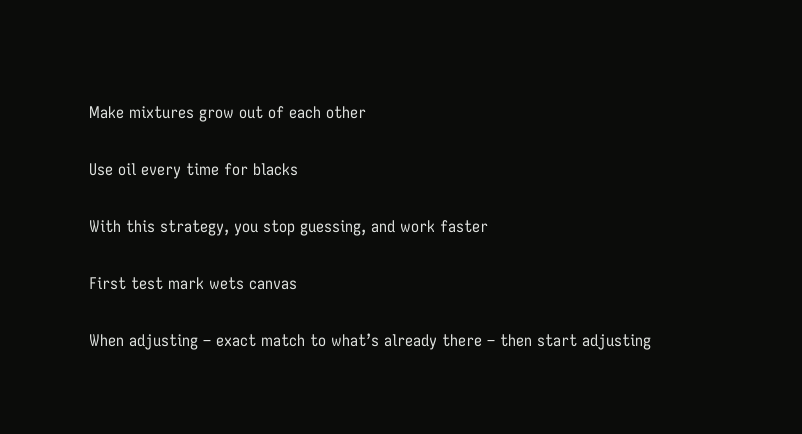Make mixtures grow out of each other

Use oil every time for blacks

With this strategy, you stop guessing, and work faster

First test mark wets canvas

When adjusting – exact match to what’s already there – then start adjusting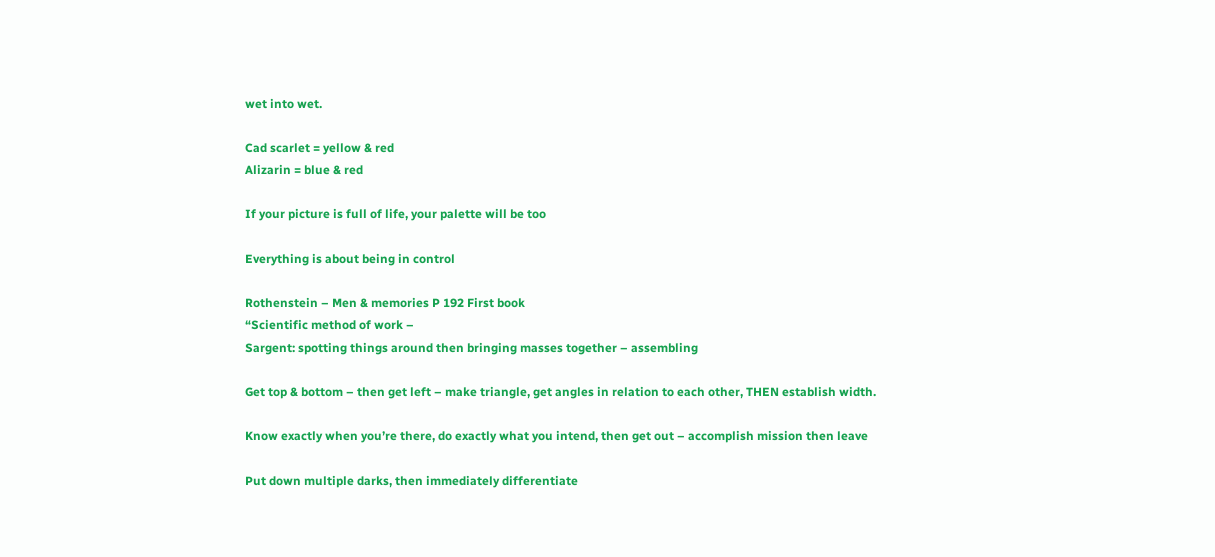wet into wet.

Cad scarlet = yellow & red
Alizarin = blue & red

If your picture is full of life, your palette will be too

Everything is about being in control

Rothenstein – Men & memories P 192 First book
“Scientific method of work –
Sargent: spotting things around then bringing masses together – assembling

Get top & bottom – then get left – make triangle, get angles in relation to each other, THEN establish width.

Know exactly when you’re there, do exactly what you intend, then get out – accomplish mission then leave

Put down multiple darks, then immediately differentiate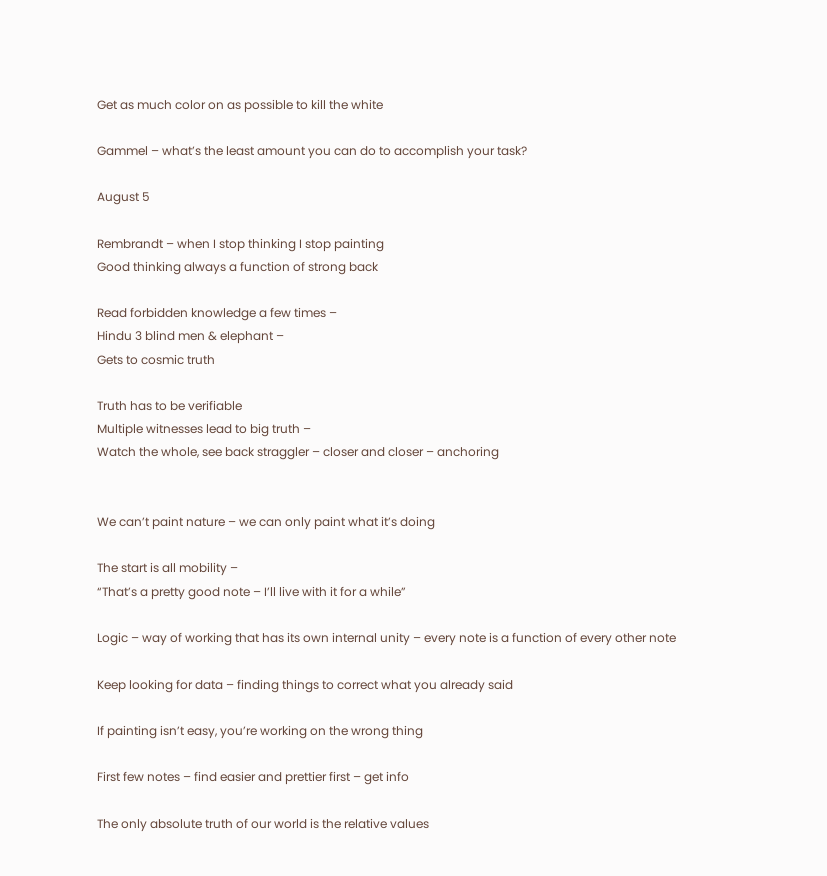Get as much color on as possible to kill the white

Gammel – what’s the least amount you can do to accomplish your task?

August 5

Rembrandt – when I stop thinking I stop painting
Good thinking always a function of strong back

Read forbidden knowledge a few times –
Hindu 3 blind men & elephant –
Gets to cosmic truth

Truth has to be verifiable
Multiple witnesses lead to big truth –
Watch the whole, see back straggler – closer and closer – anchoring


We can’t paint nature – we can only paint what it’s doing

The start is all mobility –
“That’s a pretty good note – I’ll live with it for a while”

Logic – way of working that has its own internal unity – every note is a function of every other note

Keep looking for data – finding things to correct what you already said

If painting isn’t easy, you’re working on the wrong thing

First few notes – find easier and prettier first – get info

The only absolute truth of our world is the relative values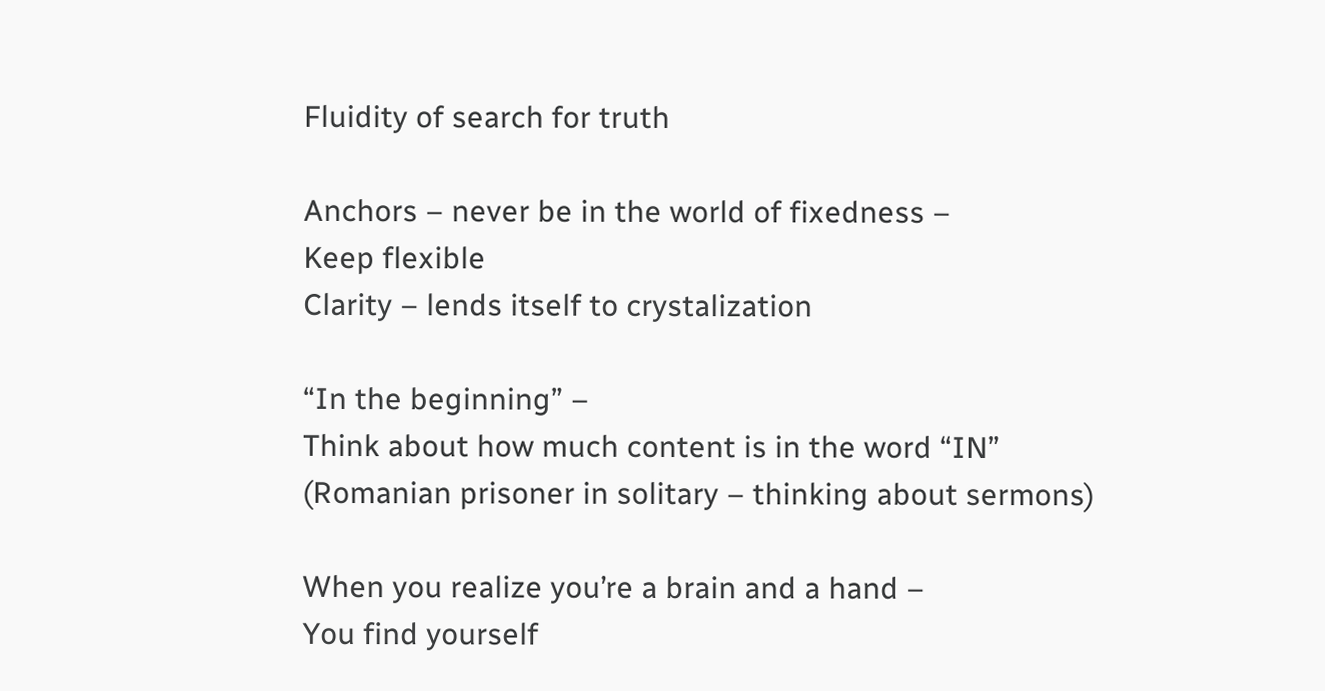Fluidity of search for truth

Anchors – never be in the world of fixedness –
Keep flexible
Clarity – lends itself to crystalization

“In the beginning” –
Think about how much content is in the word “IN”
(Romanian prisoner in solitary – thinking about sermons)

When you realize you’re a brain and a hand –
You find yourself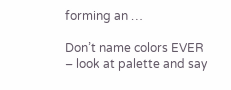forming an …

Don’t name colors EVER – look at palette and say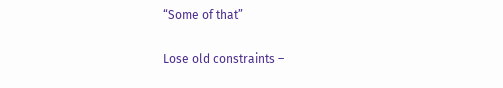“Some of that”

Lose old constraints –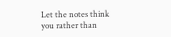Let the notes think you rather than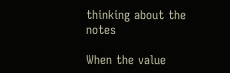thinking about the notes

When the value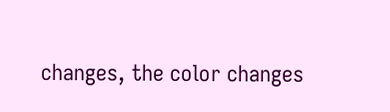changes, the color changes